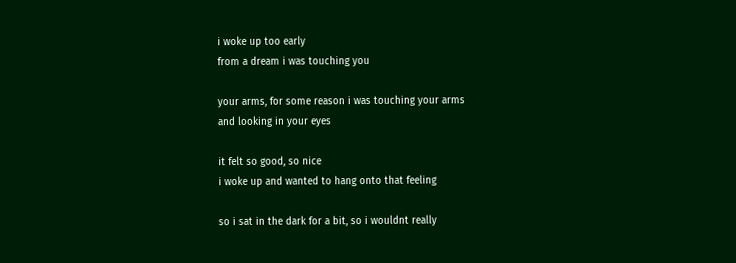i woke up too early
from a dream i was touching you

your arms, for some reason i was touching your arms
and looking in your eyes

it felt so good, so nice
i woke up and wanted to hang onto that feeling

so i sat in the dark for a bit, so i wouldnt really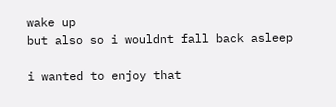wake up
but also so i wouldnt fall back asleep

i wanted to enjoy that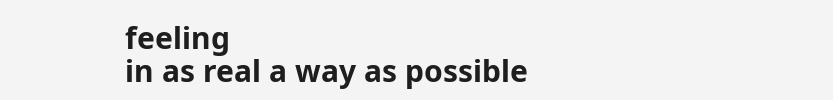feeling
in as real a way as possible